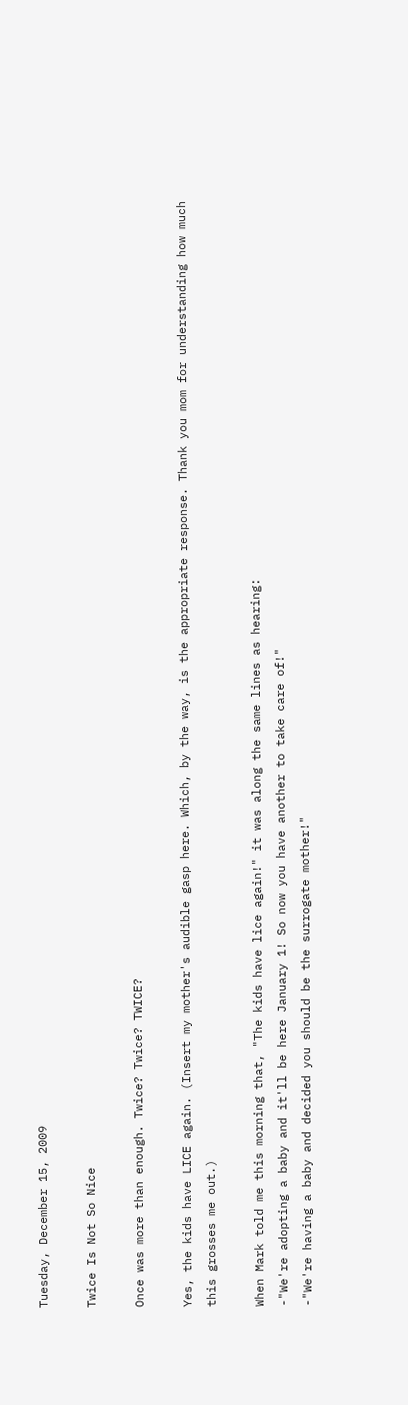Tuesday, December 15, 2009

Twice Is Not So Nice

Once was more than enough. Twice? Twice? TWICE?

Yes, the kids have LICE again. (Insert my mother's audible gasp here. Which, by the way, is the appropriate response. Thank you mom for understanding how much this grosses me out.)

When Mark told me this morning that, "The kids have lice again!" it was along the same lines as hearing:
-"We're adopting a baby and it'll be here January 1! So now you have another to take care of!"
-"We're having a baby and decided you should be the surrogate mother!"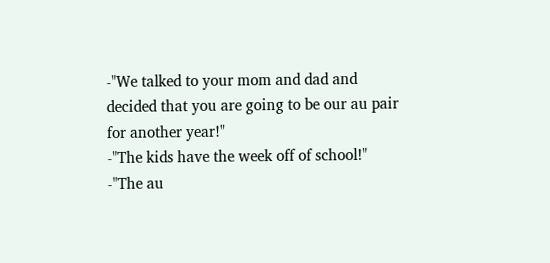-"We talked to your mom and dad and decided that you are going to be our au pair for another year!"
-"The kids have the week off of school!"
-"The au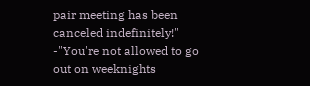pair meeting has been canceled indefinitely!"
-"You're not allowed to go out on weeknights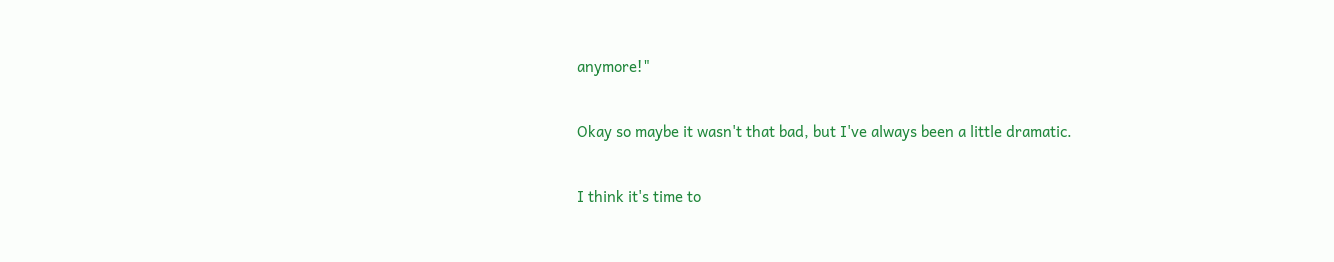anymore!"

Okay so maybe it wasn't that bad, but I've always been a little dramatic.

I think it's time to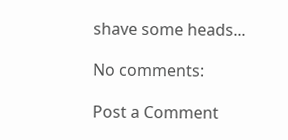shave some heads...

No comments:

Post a Comment